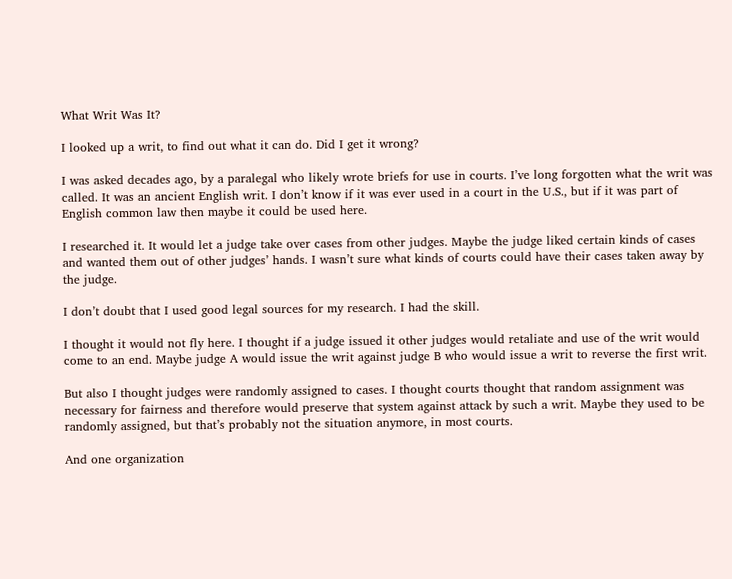What Writ Was It?

I looked up a writ, to find out what it can do. Did I get it wrong?

I was asked decades ago, by a paralegal who likely wrote briefs for use in courts. I’ve long forgotten what the writ was called. It was an ancient English writ. I don’t know if it was ever used in a court in the U.S., but if it was part of English common law then maybe it could be used here.

I researched it. It would let a judge take over cases from other judges. Maybe the judge liked certain kinds of cases and wanted them out of other judges’ hands. I wasn’t sure what kinds of courts could have their cases taken away by the judge.

I don’t doubt that I used good legal sources for my research. I had the skill.

I thought it would not fly here. I thought if a judge issued it other judges would retaliate and use of the writ would come to an end. Maybe judge A would issue the writ against judge B who would issue a writ to reverse the first writ.

But also I thought judges were randomly assigned to cases. I thought courts thought that random assignment was necessary for fairness and therefore would preserve that system against attack by such a writ. Maybe they used to be randomly assigned, but that’s probably not the situation anymore, in most courts.

And one organization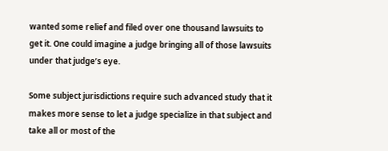wanted some relief and filed over one thousand lawsuits to get it. One could imagine a judge bringing all of those lawsuits under that judge’s eye.

Some subject jurisdictions require such advanced study that it makes more sense to let a judge specialize in that subject and take all or most of the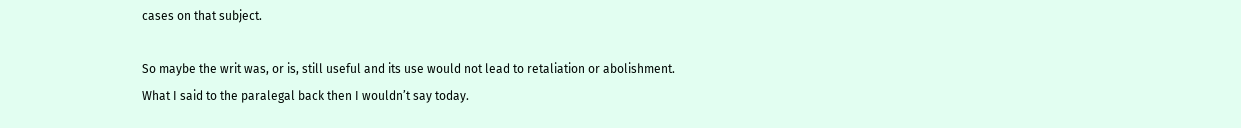cases on that subject.

So maybe the writ was, or is, still useful and its use would not lead to retaliation or abolishment. What I said to the paralegal back then I wouldn’t say today.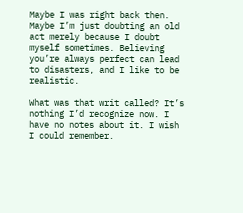Maybe I was right back then. Maybe I’m just doubting an old act merely because I doubt myself sometimes. Believing you’re always perfect can lead to disasters, and I like to be realistic.

What was that writ called? It’s nothing I’d recognize now. I have no notes about it. I wish I could remember.